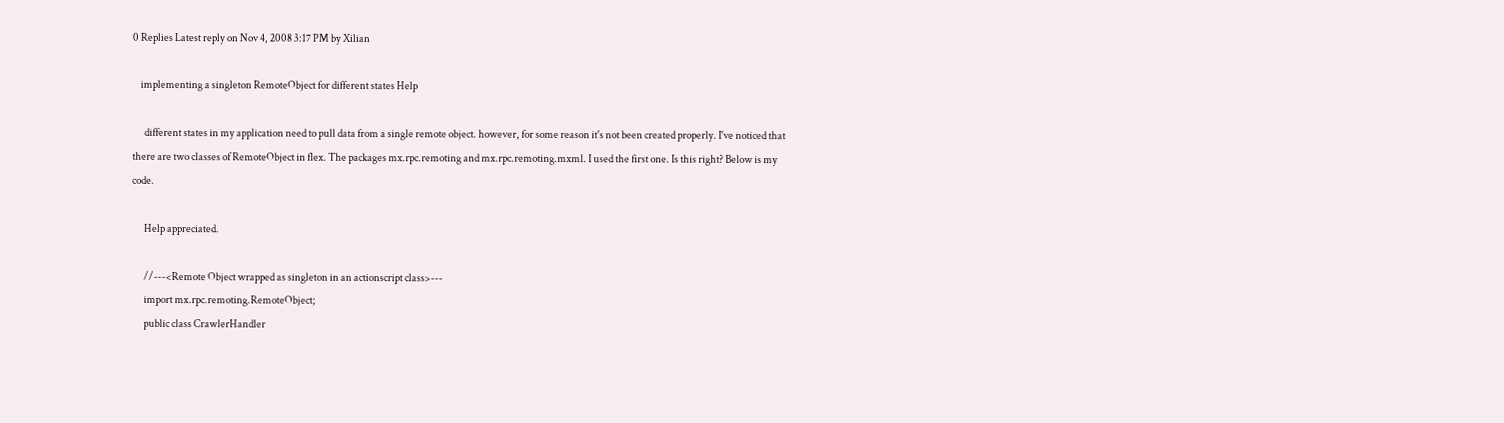0 Replies Latest reply on Nov 4, 2008 3:17 PM by Xilian

    implementing a singleton RemoteObject for different states Help

      different states in my application need to pull data from a single remote object. however, for some reason it's not been created properly. I've noticed that there are two classes of RemoteObject in flex. The packages mx.rpc.remoting and mx.rpc.remoting.mxml. I used the first one. Is this right? Below is my code.

      Help appreciated.

      //---<Remote Object wrapped as singleton in an actionscript class>---
      import mx.rpc.remoting.RemoteObject;
      public class CrawlerHandler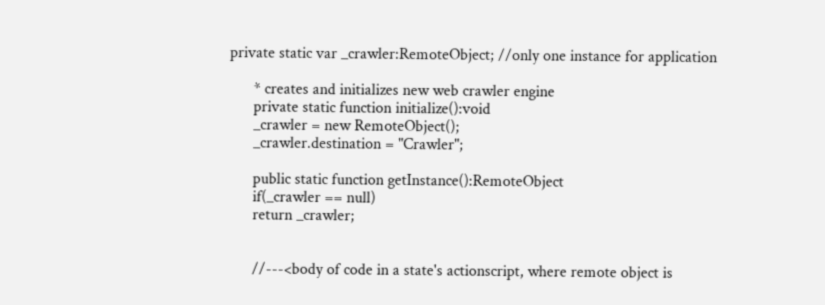private static var _crawler:RemoteObject; //only one instance for application

      * creates and initializes new web crawler engine
      private static function initialize():void
      _crawler = new RemoteObject();
      _crawler.destination = "Crawler";

      public static function getInstance():RemoteObject
      if(_crawler == null)
      return _crawler;


      //---<body of code in a state's actionscript, where remote object is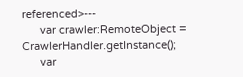referenced>---
      var crawler:RemoteObject = CrawlerHandler.getInstance();
      var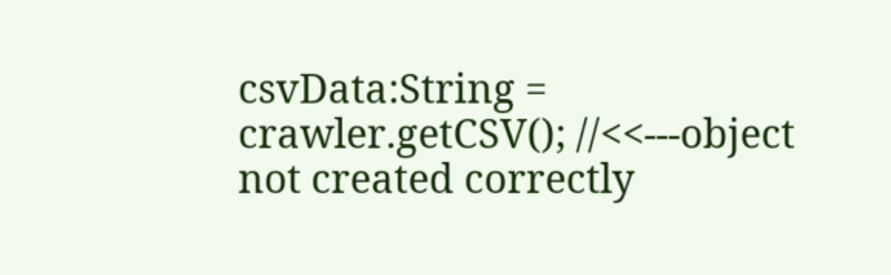csvData:String = crawler.getCSV(); //<<---object not created correctly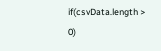if(csvData.length > 0)